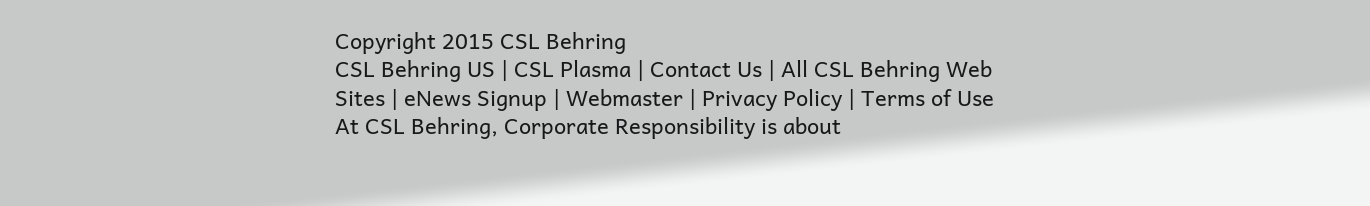Copyright 2015 CSL Behring
CSL Behring US | CSL Plasma | Contact Us | All CSL Behring Web Sites | eNews Signup | Webmaster | Privacy Policy | Terms of Use
At CSL Behring, Corporate Responsibility is about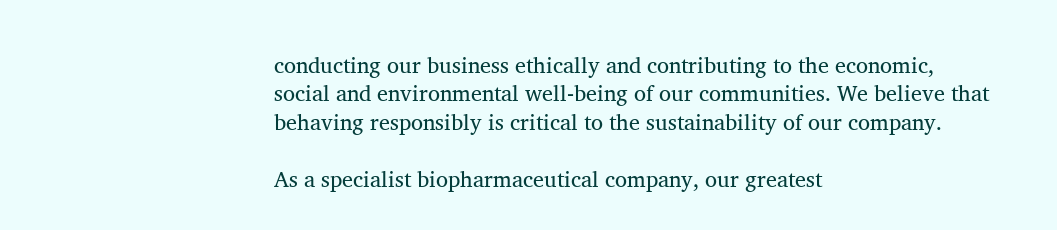conducting our business ethically and contributing to the economic, social and environmental well-being of our communities. We believe that behaving responsibly is critical to the sustainability of our company.

As a specialist biopharmaceutical company, our greatest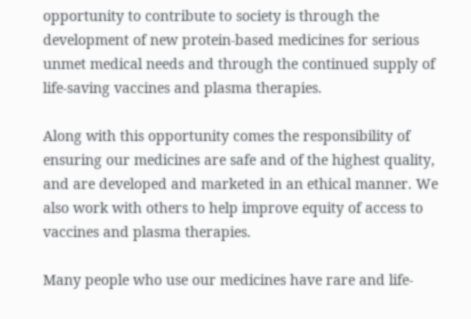opportunity to contribute to society is through the development of new protein-based medicines for serious unmet medical needs and through the continued supply of life-saving vaccines and plasma therapies.

Along with this opportunity comes the responsibility of ensuring our medicines are safe and of the highest quality, and are developed and marketed in an ethical manner. We also work with others to help improve equity of access to vaccines and plasma therapies.

Many people who use our medicines have rare and life-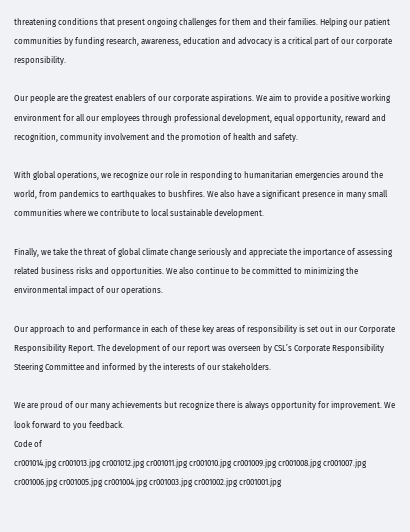threatening conditions that present ongoing challenges for them and their families. Helping our patient communities by funding research, awareness, education and advocacy is a critical part of our corporate responsibility.

Our people are the greatest enablers of our corporate aspirations. We aim to provide a positive working environment for all our employees through professional development, equal opportunity, reward and recognition, community involvement and the promotion of health and safety.

With global operations, we recognize our role in responding to humanitarian emergencies around the world, from pandemics to earthquakes to bushfires. We also have a significant presence in many small communities where we contribute to local sustainable development.

Finally, we take the threat of global climate change seriously and appreciate the importance of assessing related business risks and opportunities. We also continue to be committed to minimizing the environmental impact of our operations.

Our approach to and performance in each of these key areas of responsibility is set out in our Corporate Responsibility Report. The development of our report was overseen by CSL’s Corporate Responsibility Steering Committee and informed by the interests of our stakeholders.

We are proud of our many achievements but recognize there is always opportunity for improvement. We look forward to you feedback.
Code of
cr001014.jpg cr001013.jpg cr001012.jpg cr001011.jpg cr001010.jpg cr001009.jpg cr001008.jpg cr001007.jpg cr001006.jpg cr001005.jpg cr001004.jpg cr001003.jpg cr001002.jpg cr001001.jpg